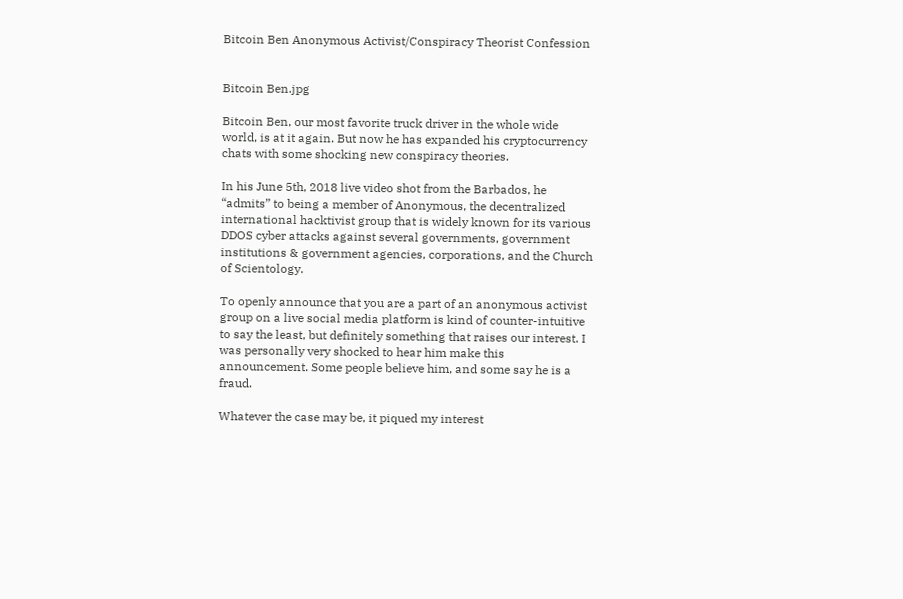Bitcoin Ben Anonymous Activist/Conspiracy Theorist Confession


Bitcoin Ben.jpg

Bitcoin Ben, our most favorite truck driver in the whole wide world, is at it again. But now he has expanded his cryptocurrency chats with some shocking new conspiracy theories.

In his June 5th, 2018 live video shot from the Barbados, he “admits” to being a member of Anonymous, the decentralized international hacktivist group that is widely known for its various DDOS cyber attacks against several governments, government institutions & government agencies, corporations, and the Church of Scientology.

To openly announce that you are a part of an anonymous activist group on a live social media platform is kind of counter-intuitive to say the least, but definitely something that raises our interest. I was personally very shocked to hear him make this announcement. Some people believe him, and some say he is a fraud.

Whatever the case may be, it piqued my interest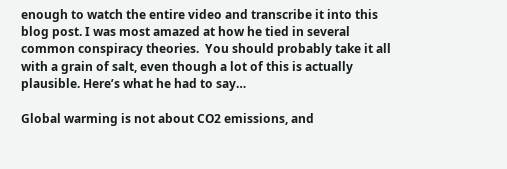enough to watch the entire video and transcribe it into this blog post. I was most amazed at how he tied in several common conspiracy theories.  You should probably take it all with a grain of salt, even though a lot of this is actually plausible. Here’s what he had to say…

Global warming is not about CO2 emissions, and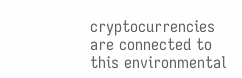cryptocurrencies are connected to this environmental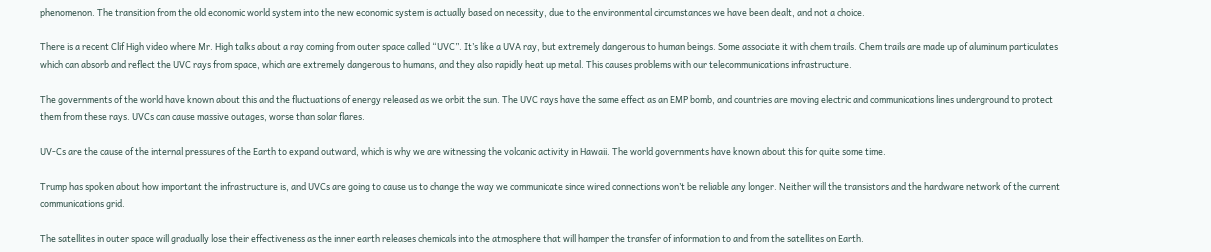phenomenon. The transition from the old economic world system into the new economic system is actually based on necessity, due to the environmental circumstances we have been dealt, and not a choice.

There is a recent Clif High video where Mr. High talks about a ray coming from outer space called “UVC”. It’s like a UVA ray, but extremely dangerous to human beings. Some associate it with chem trails. Chem trails are made up of aluminum particulates which can absorb and reflect the UVC rays from space, which are extremely dangerous to humans, and they also rapidly heat up metal. This causes problems with our telecommunications infrastructure.

The governments of the world have known about this and the fluctuations of energy released as we orbit the sun. The UVC rays have the same effect as an EMP bomb, and countries are moving electric and communications lines underground to protect them from these rays. UVCs can cause massive outages, worse than solar flares.

UV-Cs are the cause of the internal pressures of the Earth to expand outward, which is why we are witnessing the volcanic activity in Hawaii. The world governments have known about this for quite some time.

Trump has spoken about how important the infrastructure is, and UVCs are going to cause us to change the way we communicate since wired connections won’t be reliable any longer. Neither will the transistors and the hardware network of the current communications grid.

The satellites in outer space will gradually lose their effectiveness as the inner earth releases chemicals into the atmosphere that will hamper the transfer of information to and from the satellites on Earth.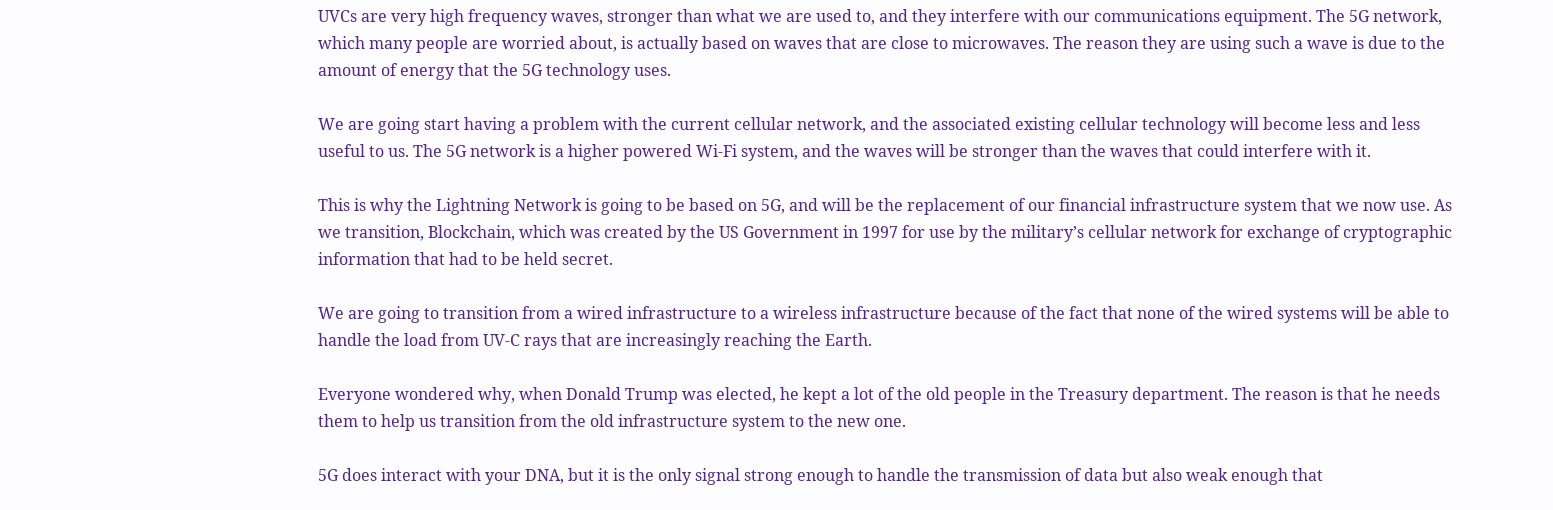UVCs are very high frequency waves, stronger than what we are used to, and they interfere with our communications equipment. The 5G network, which many people are worried about, is actually based on waves that are close to microwaves. The reason they are using such a wave is due to the amount of energy that the 5G technology uses.

We are going start having a problem with the current cellular network, and the associated existing cellular technology will become less and less useful to us. The 5G network is a higher powered Wi-Fi system, and the waves will be stronger than the waves that could interfere with it.

This is why the Lightning Network is going to be based on 5G, and will be the replacement of our financial infrastructure system that we now use. As we transition, Blockchain, which was created by the US Government in 1997 for use by the military’s cellular network for exchange of cryptographic information that had to be held secret.

We are going to transition from a wired infrastructure to a wireless infrastructure because of the fact that none of the wired systems will be able to handle the load from UV-C rays that are increasingly reaching the Earth.

Everyone wondered why, when Donald Trump was elected, he kept a lot of the old people in the Treasury department. The reason is that he needs them to help us transition from the old infrastructure system to the new one.

5G does interact with your DNA, but it is the only signal strong enough to handle the transmission of data but also weak enough that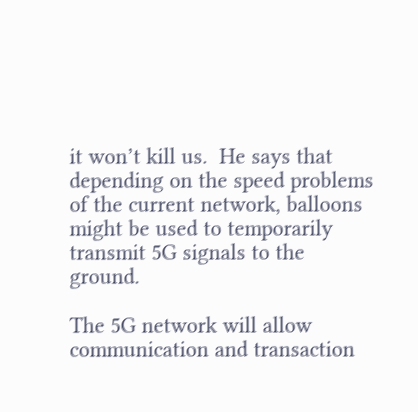it won’t kill us.  He says that depending on the speed problems of the current network, balloons might be used to temporarily transmit 5G signals to the ground.

The 5G network will allow communication and transaction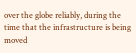over the globe reliably, during the time that the infrastructure is being moved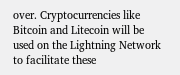over. Cryptocurrencies like Bitcoin and Litecoin will be used on the Lightning Network to facilitate these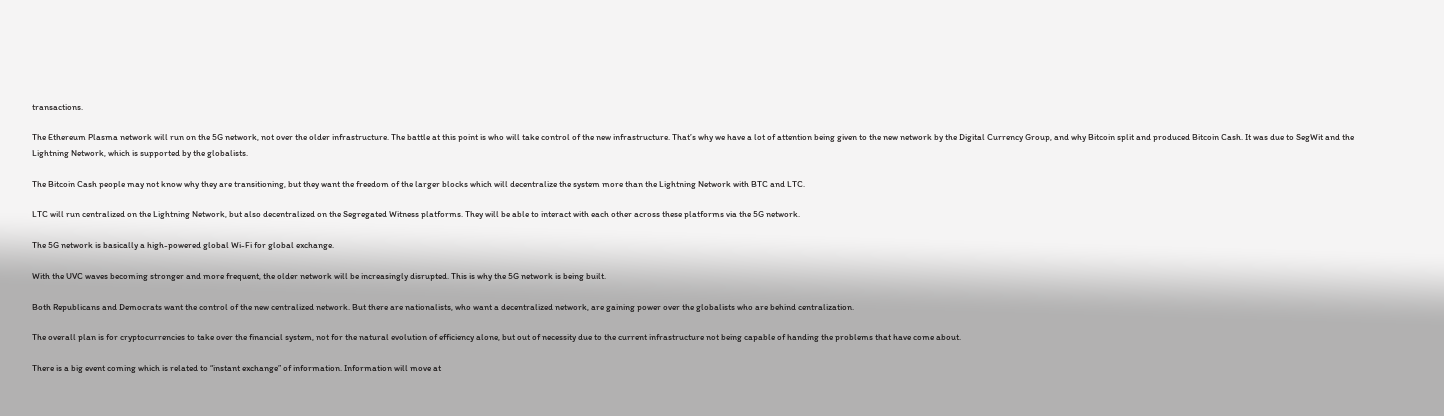transactions.

The Ethereum Plasma network will run on the 5G network, not over the older infrastructure. The battle at this point is who will take control of the new infrastructure. That’s why we have a lot of attention being given to the new network by the Digital Currency Group, and why Bitcoin split and produced Bitcoin Cash. It was due to SegWit and the Lightning Network, which is supported by the globalists.

The Bitcoin Cash people may not know why they are transitioning, but they want the freedom of the larger blocks which will decentralize the system more than the Lightning Network with BTC and LTC.

LTC will run centralized on the Lightning Network, but also decentralized on the Segregated Witness platforms. They will be able to interact with each other across these platforms via the 5G network.

The 5G network is basically a high-powered global Wi-Fi for global exchange.

With the UVC waves becoming stronger and more frequent, the older network will be increasingly disrupted. This is why the 5G network is being built.

Both Republicans and Democrats want the control of the new centralized network. But there are nationalists, who want a decentralized network, are gaining power over the globalists who are behind centralization.

The overall plan is for cryptocurrencies to take over the financial system, not for the natural evolution of efficiency alone, but out of necessity due to the current infrastructure not being capable of handing the problems that have come about.

There is a big event coming which is related to “instant exchange” of information. Information will move at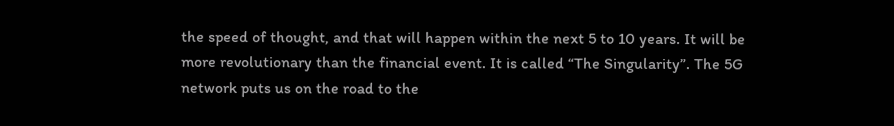the speed of thought, and that will happen within the next 5 to 10 years. It will be more revolutionary than the financial event. It is called “The Singularity”. The 5G network puts us on the road to the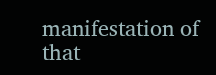manifestation of that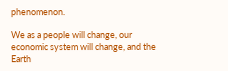phenomenon.

We as a people will change, our economic system will change, and the Earth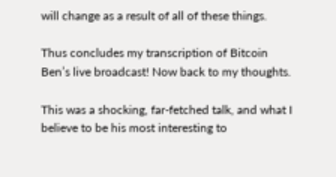will change as a result of all of these things.

Thus concludes my transcription of Bitcoin Ben’s live broadcast! Now back to my thoughts.

This was a shocking, far-fetched talk, and what I believe to be his most interesting to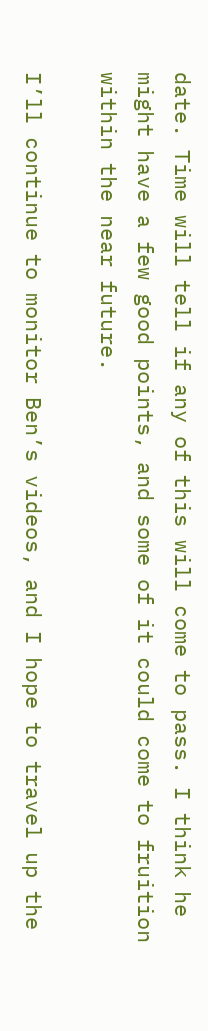date. Time will tell if any of this will come to pass. I think he might have a few good points, and some of it could come to fruition within the near future.

I’ll continue to monitor Ben’s videos, and I hope to travel up the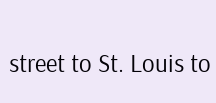street to St. Louis to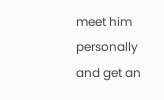meet him personally and get an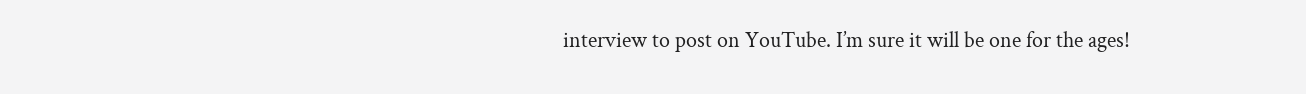interview to post on YouTube. I’m sure it will be one for the ages!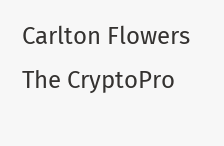Carlton Flowers
The CryptoPro